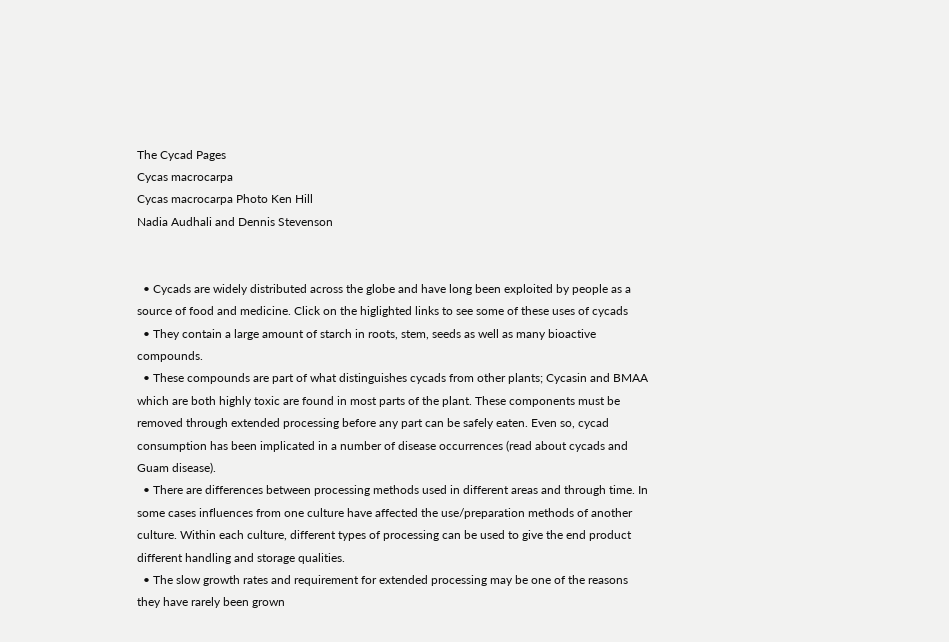The Cycad Pages
Cycas macrocarpa
Cycas macrocarpa Photo Ken Hill
Nadia Audhali and Dennis Stevenson


  • Cycads are widely distributed across the globe and have long been exploited by people as a source of food and medicine. Click on the higlighted links to see some of these uses of cycads
  • They contain a large amount of starch in roots, stem, seeds as well as many bioactive compounds.
  • These compounds are part of what distinguishes cycads from other plants; Cycasin and BMAA which are both highly toxic are found in most parts of the plant. These components must be removed through extended processing before any part can be safely eaten. Even so, cycad consumption has been implicated in a number of disease occurrences (read about cycads and Guam disease).
  • There are differences between processing methods used in different areas and through time. In some cases influences from one culture have affected the use/preparation methods of another culture. Within each culture, different types of processing can be used to give the end product different handling and storage qualities.
  • The slow growth rates and requirement for extended processing may be one of the reasons they have rarely been grown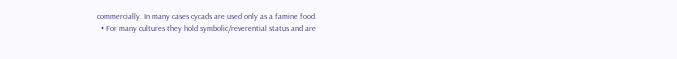commercially. In many cases cycads are used only as a famine food.
  • For many cultures they hold symbolic/reverential status and are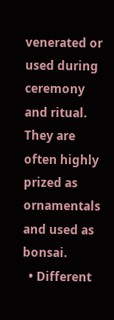venerated or used during ceremony and ritual. They are often highly prized as ornamentals and used as bonsai.
  • Different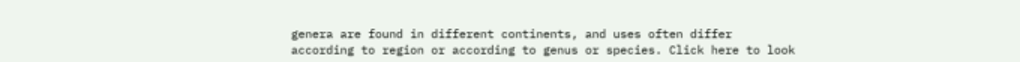genera are found in different continents, and uses often differ according to region or according to genus or species. Click here to look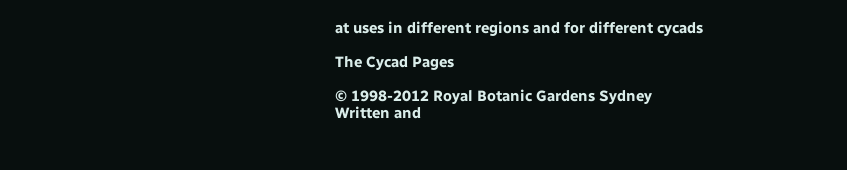at uses in different regions and for different cycads

The Cycad Pages

© 1998-2012 Royal Botanic Gardens Sydney
Written and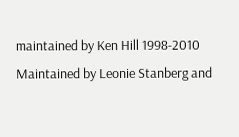maintained by Ken Hill 1998-2010
Maintained by Leonie Stanberg and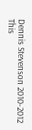Dennis Stevenson 2010-2012
This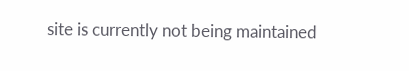site is currently not being maintained